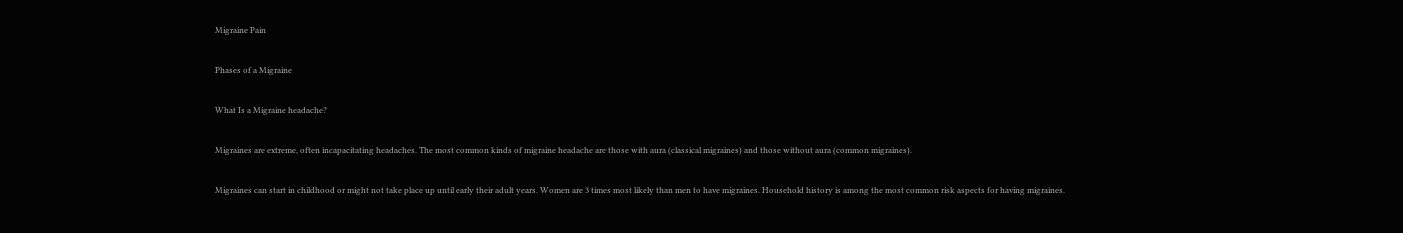Migraine Pain

Phases of a Migraine

What Is a Migraine headache?

Migraines are extreme, often incapacitating headaches. The most common kinds of migraine headache are those with aura (classical migraines) and those without aura (common migraines).

Migraines can start in childhood or might not take place up until early their adult years. Women are 3 times most likely than men to have migraines. Household history is among the most common risk aspects for having migraines.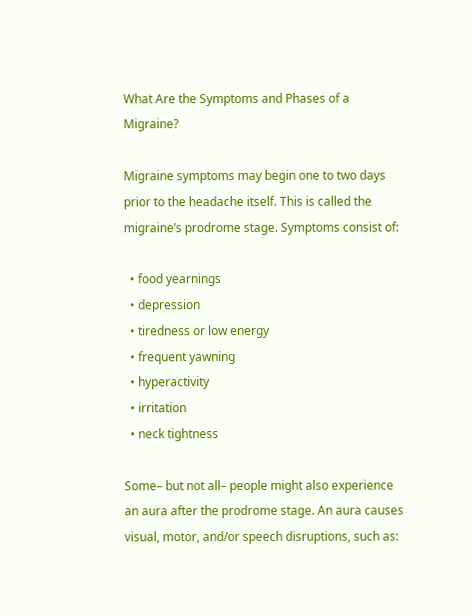What Are the Symptoms and Phases of a Migraine?

Migraine symptoms may begin one to two days prior to the headache itself. This is called the migraine’s prodrome stage. Symptoms consist of:

  • food yearnings
  • depression
  • tiredness or low energy
  • frequent yawning
  • hyperactivity
  • irritation
  • neck tightness

Some– but not all– people might also experience an aura after the prodrome stage. An aura causes visual, motor, and/or speech disruptions, such as: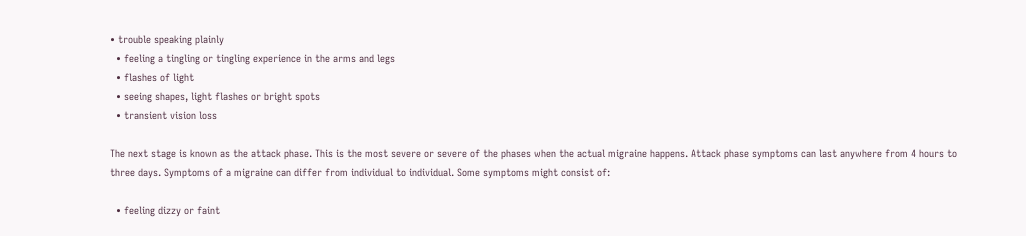• trouble speaking plainly
  • feeling a tingling or tingling experience in the arms and legs
  • flashes of light
  • seeing shapes, light flashes or bright spots
  • transient vision loss

The next stage is known as the attack phase. This is the most severe or severe of the phases when the actual migraine happens. Attack phase symptoms can last anywhere from 4 hours to three days. Symptoms of a migraine can differ from individual to individual. Some symptoms might consist of:

  • feeling dizzy or faint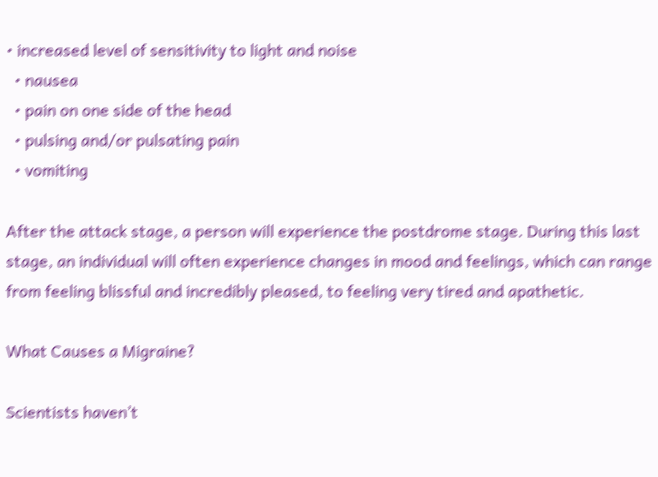• increased level of sensitivity to light and noise
  • nausea
  • pain on one side of the head
  • pulsing and/or pulsating pain
  • vomiting

After the attack stage, a person will experience the postdrome stage. During this last stage, an individual will often experience changes in mood and feelings, which can range from feeling blissful and incredibly pleased, to feeling very tired and apathetic.

What Causes a Migraine?

Scientists haven’t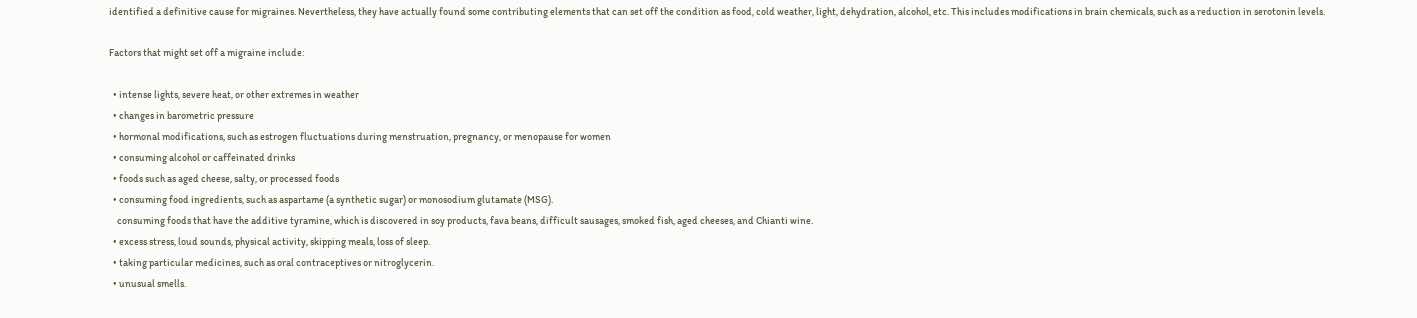identified a definitive cause for migraines. Nevertheless, they have actually found some contributing elements that can set off the condition as food, cold weather, light, dehydration, alcohol, etc. This includes modifications in brain chemicals, such as a reduction in serotonin levels.

Factors that might set off a migraine include:

  • intense lights, severe heat, or other extremes in weather
  • changes in barometric pressure
  • hormonal modifications, such as estrogen fluctuations during menstruation, pregnancy, or menopause for women
  • consuming alcohol or caffeinated drinks
  • foods such as aged cheese, salty, or processed foods
  • consuming food ingredients, such as aspartame (a synthetic sugar) or monosodium glutamate (MSG).
    consuming foods that have the additive tyramine, which is discovered in soy products, fava beans, difficult sausages, smoked fish, aged cheeses, and Chianti wine.
  • excess stress, loud sounds, physical activity, skipping meals, loss of sleep.
  • taking particular medicines, such as oral contraceptives or nitroglycerin.
  • unusual smells.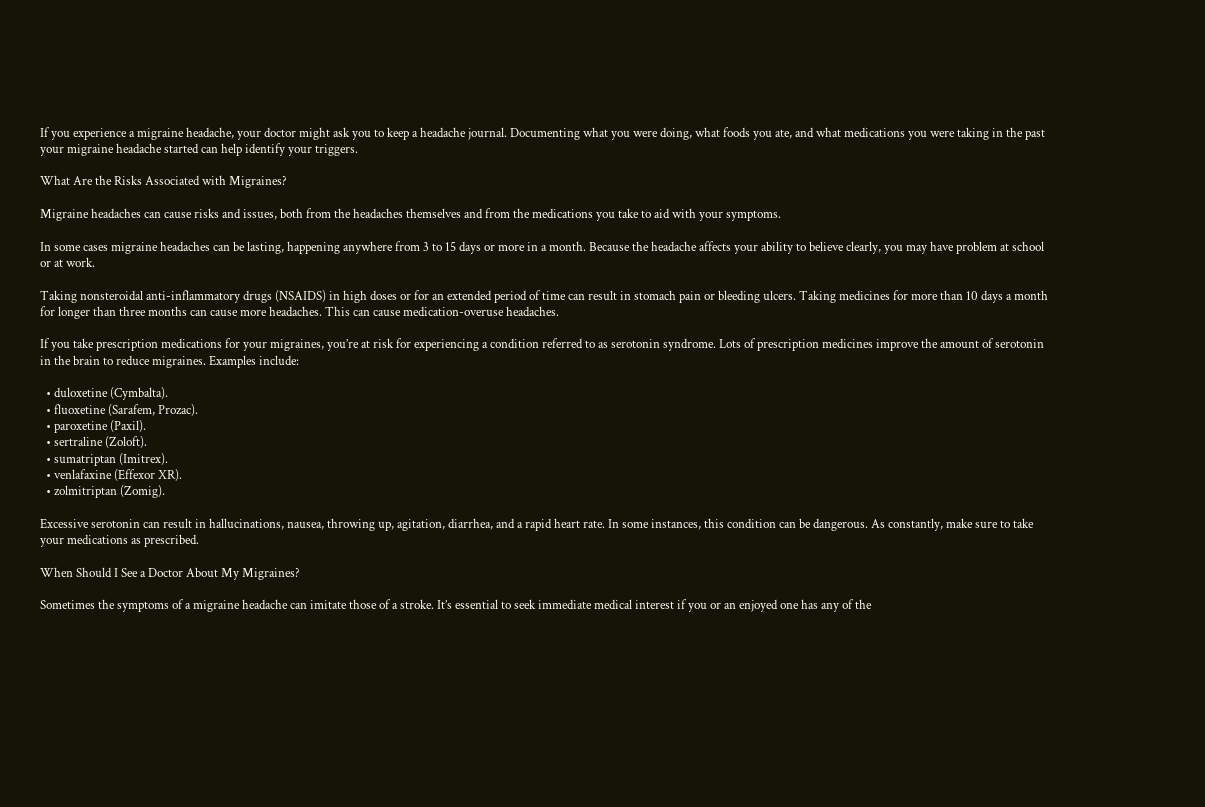If you experience a migraine headache, your doctor might ask you to keep a headache journal. Documenting what you were doing, what foods you ate, and what medications you were taking in the past your migraine headache started can help identify your triggers.

What Are the Risks Associated with Migraines?

Migraine headaches can cause risks and issues, both from the headaches themselves and from the medications you take to aid with your symptoms.

In some cases migraine headaches can be lasting, happening anywhere from 3 to 15 days or more in a month. Because the headache affects your ability to believe clearly, you may have problem at school or at work.

Taking nonsteroidal anti-inflammatory drugs (NSAIDS) in high doses or for an extended period of time can result in stomach pain or bleeding ulcers. Taking medicines for more than 10 days a month for longer than three months can cause more headaches. This can cause medication-overuse headaches.

If you take prescription medications for your migraines, you’re at risk for experiencing a condition referred to as serotonin syndrome. Lots of prescription medicines improve the amount of serotonin in the brain to reduce migraines. Examples include:

  • duloxetine (Cymbalta).
  • fluoxetine (Sarafem, Prozac).
  • paroxetine (Paxil).
  • sertraline (Zoloft).
  • sumatriptan (Imitrex).
  • venlafaxine (Effexor XR).
  • zolmitriptan (Zomig).

Excessive serotonin can result in hallucinations, nausea, throwing up, agitation, diarrhea, and a rapid heart rate. In some instances, this condition can be dangerous. As constantly, make sure to take your medications as prescribed.

When Should I See a Doctor About My Migraines?

Sometimes the symptoms of a migraine headache can imitate those of a stroke. It’s essential to seek immediate medical interest if you or an enjoyed one has any of the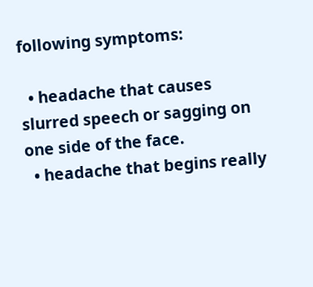following symptoms:

  • headache that causes slurred speech or sagging on one side of the face.
  • headache that begins really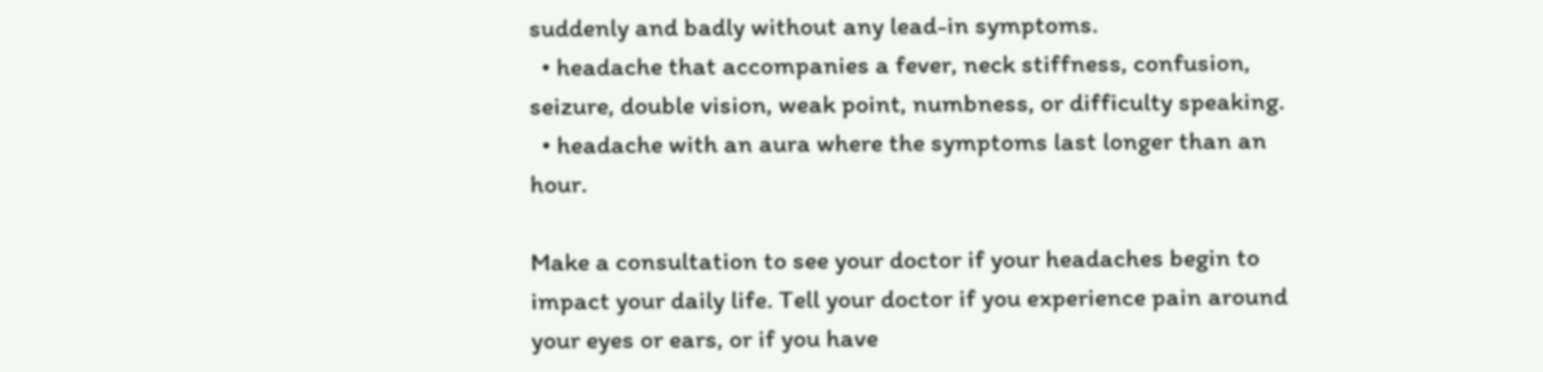suddenly and badly without any lead-in symptoms.
  • headache that accompanies a fever, neck stiffness, confusion, seizure, double vision, weak point, numbness, or difficulty speaking.
  • headache with an aura where the symptoms last longer than an hour.

Make a consultation to see your doctor if your headaches begin to impact your daily life. Tell your doctor if you experience pain around your eyes or ears, or if you have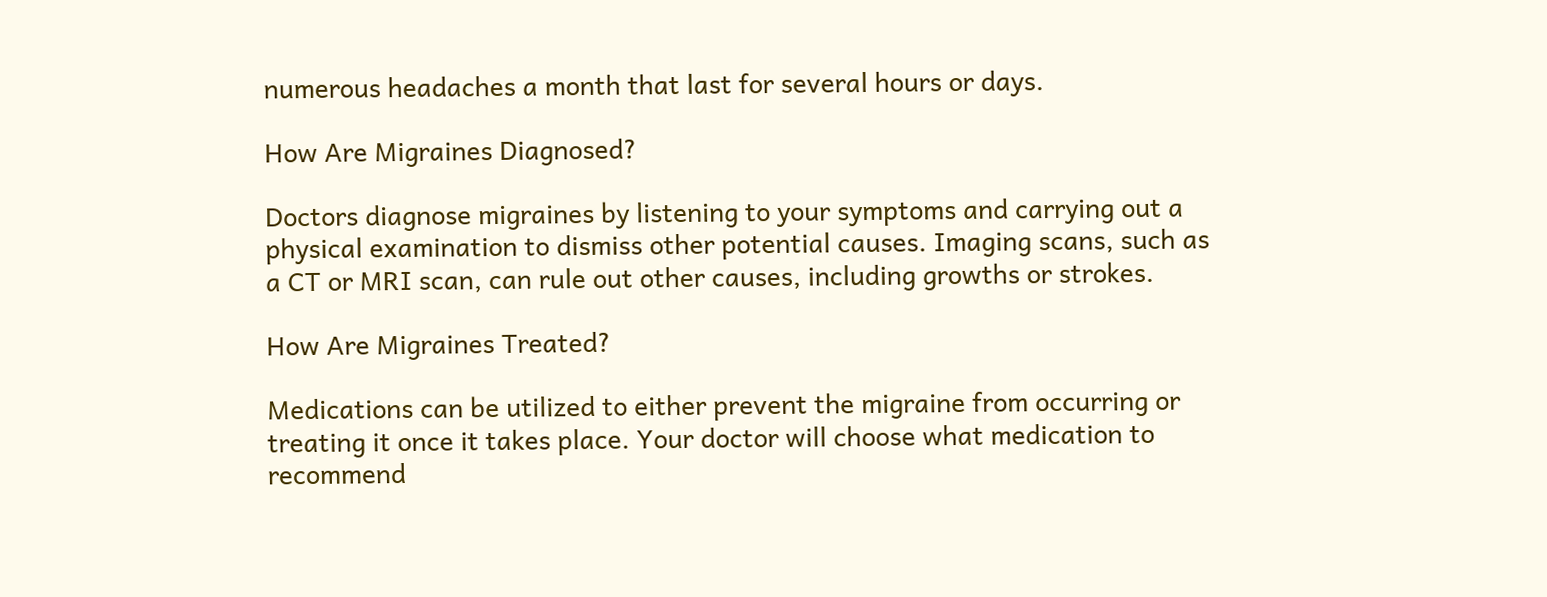numerous headaches a month that last for several hours or days.

How Are Migraines Diagnosed?

Doctors diagnose migraines by listening to your symptoms and carrying out a physical examination to dismiss other potential causes. Imaging scans, such as a CT or MRI scan, can rule out other causes, including growths or strokes.

How Are Migraines Treated?

Medications can be utilized to either prevent the migraine from occurring or treating it once it takes place. Your doctor will choose what medication to recommend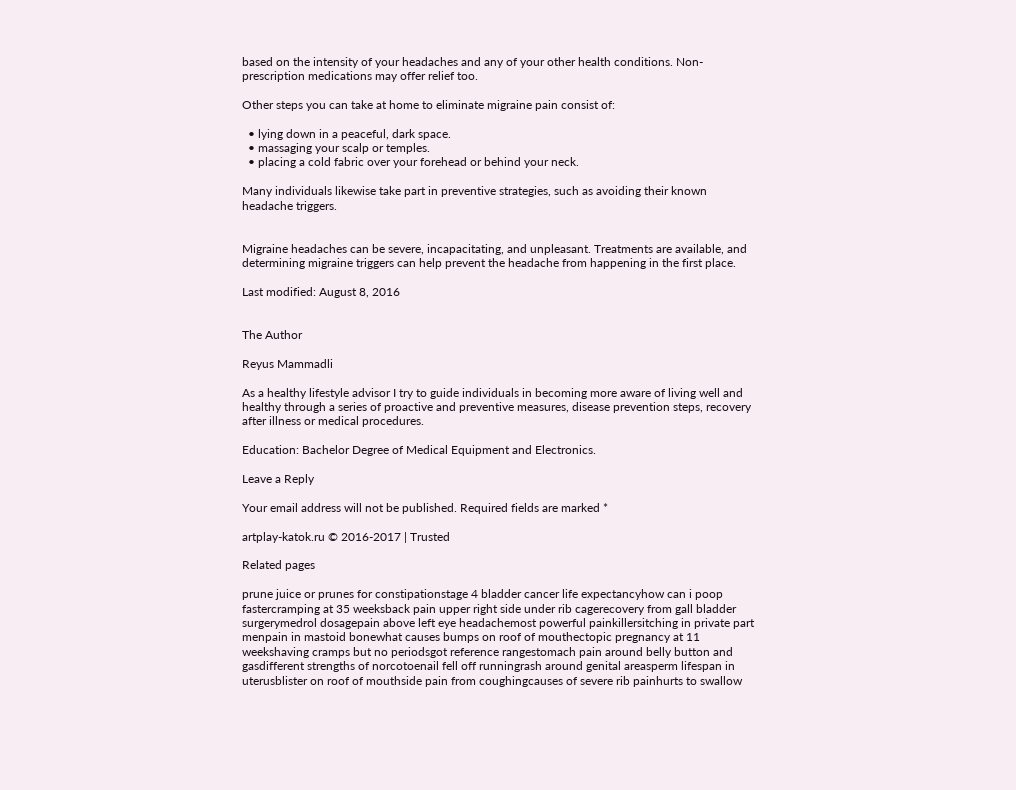based on the intensity of your headaches and any of your other health conditions. Non-prescription medications may offer relief too.

Other steps you can take at home to eliminate migraine pain consist of:

  • lying down in a peaceful, dark space.
  • massaging your scalp or temples.
  • placing a cold fabric over your forehead or behind your neck.

Many individuals likewise take part in preventive strategies, such as avoiding their known headache triggers.


Migraine headaches can be severe, incapacitating, and unpleasant. Treatments are available, and determining migraine triggers can help prevent the headache from happening in the first place.

Last modified: August 8, 2016


The Author

Reyus Mammadli

As a healthy lifestyle advisor I try to guide individuals in becoming more aware of living well and healthy through a series of proactive and preventive measures, disease prevention steps, recovery after illness or medical procedures.

Education: Bachelor Degree of Medical Equipment and Electronics.

Leave a Reply

Your email address will not be published. Required fields are marked *

artplay-katok.ru © 2016-2017 | Trusted

Related pages

prune juice or prunes for constipationstage 4 bladder cancer life expectancyhow can i poop fastercramping at 35 weeksback pain upper right side under rib cagerecovery from gall bladder surgerymedrol dosagepain above left eye headachemost powerful painkillersitching in private part menpain in mastoid bonewhat causes bumps on roof of mouthectopic pregnancy at 11 weekshaving cramps but no periodsgot reference rangestomach pain around belly button and gasdifferent strengths of norcotoenail fell off runningrash around genital areasperm lifespan in uterusblister on roof of mouthside pain from coughingcauses of severe rib painhurts to swallow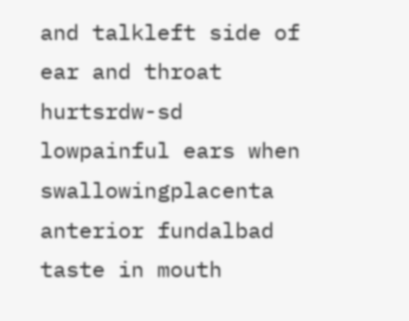and talkleft side of ear and throat hurtsrdw-sd lowpainful ears when swallowingplacenta anterior fundalbad taste in mouth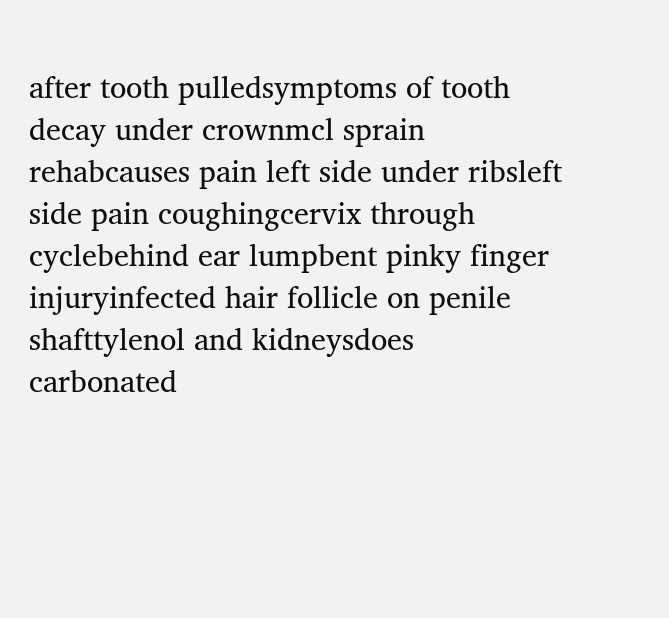after tooth pulledsymptoms of tooth decay under crownmcl sprain rehabcauses pain left side under ribsleft side pain coughingcervix through cyclebehind ear lumpbent pinky finger injuryinfected hair follicle on penile shafttylenol and kidneysdoes carbonated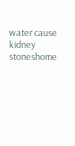water cause kidney stoneshome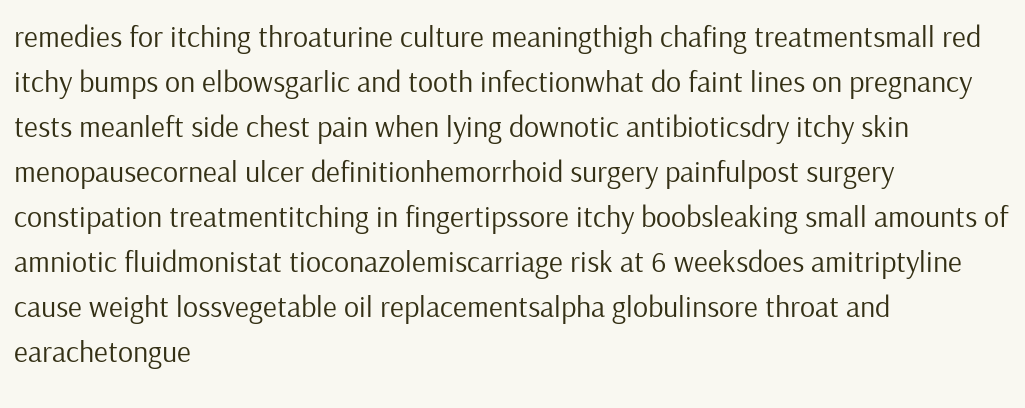remedies for itching throaturine culture meaningthigh chafing treatmentsmall red itchy bumps on elbowsgarlic and tooth infectionwhat do faint lines on pregnancy tests meanleft side chest pain when lying downotic antibioticsdry itchy skin menopausecorneal ulcer definitionhemorrhoid surgery painfulpost surgery constipation treatmentitching in fingertipssore itchy boobsleaking small amounts of amniotic fluidmonistat tioconazolemiscarriage risk at 6 weeksdoes amitriptyline cause weight lossvegetable oil replacementsalpha globulinsore throat and earachetongue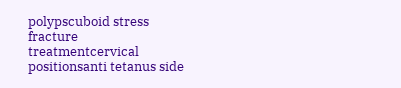polypscuboid stress fracture treatmentcervical positionsanti tetanus side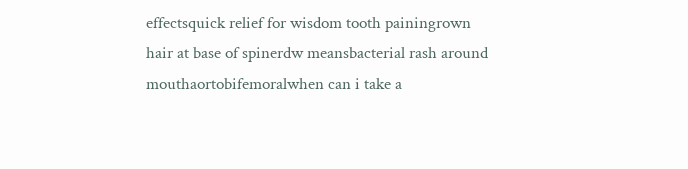effectsquick relief for wisdom tooth painingrown hair at base of spinerdw meansbacterial rash around mouthaortobifemoralwhen can i take a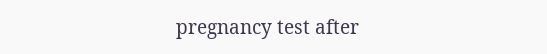pregnancy test after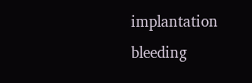implantation bleeding